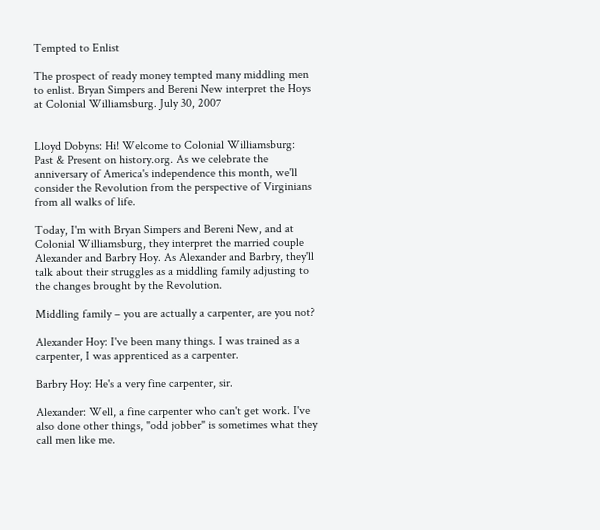Tempted to Enlist

The prospect of ready money tempted many middling men to enlist. Bryan Simpers and Bereni New interpret the Hoys at Colonial Williamsburg. July 30, 2007


Lloyd Dobyns: Hi! Welcome to Colonial Williamsburg: Past & Present on history.org. As we celebrate the anniversary of America's independence this month, we'll consider the Revolution from the perspective of Virginians from all walks of life.

Today, I'm with Bryan Simpers and Bereni New, and at Colonial Williamsburg, they interpret the married couple Alexander and Barbry Hoy. As Alexander and Barbry, they'll talk about their struggles as a middling family adjusting to the changes brought by the Revolution.

Middling family – you are actually a carpenter, are you not?

Alexander Hoy: I've been many things. I was trained as a carpenter, I was apprenticed as a carpenter.

Barbry Hoy: He's a very fine carpenter, sir.

Alexander: Well, a fine carpenter who can't get work. I've also done other things, "odd jobber" is sometimes what they call men like me.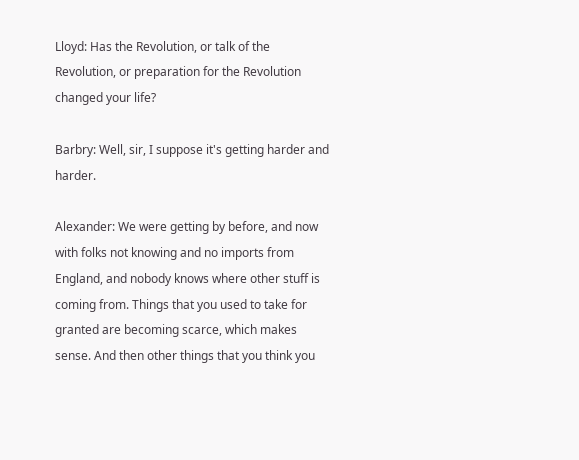Lloyd: Has the Revolution, or talk of the Revolution, or preparation for the Revolution changed your life?

Barbry: Well, sir, I suppose it's getting harder and harder.

Alexander: We were getting by before, and now with folks not knowing and no imports from England, and nobody knows where other stuff is coming from. Things that you used to take for granted are becoming scarce, which makes sense. And then other things that you think you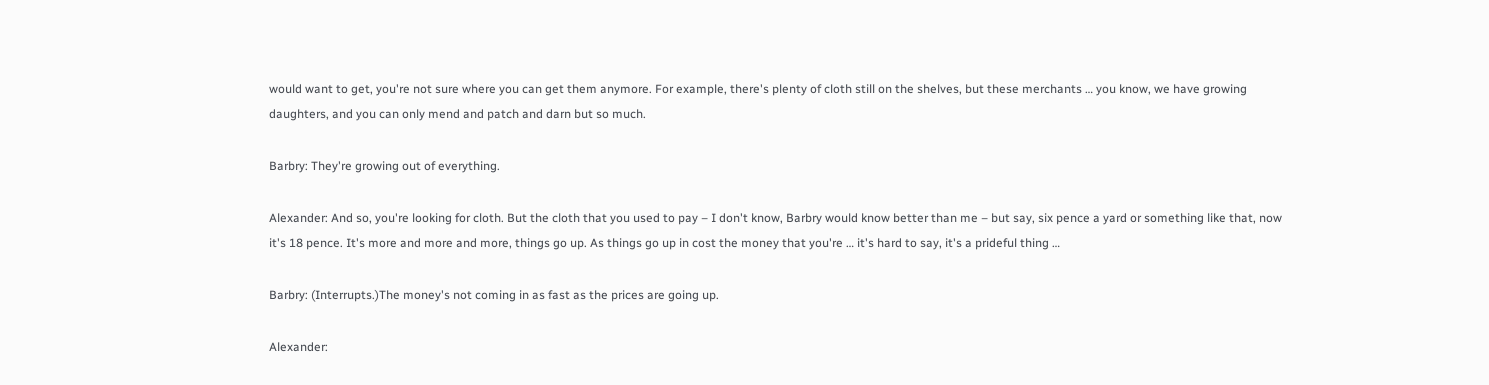would want to get, you're not sure where you can get them anymore. For example, there's plenty of cloth still on the shelves, but these merchants … you know, we have growing daughters, and you can only mend and patch and darn but so much.

Barbry: They're growing out of everything.

Alexander: And so, you're looking for cloth. But the cloth that you used to pay – I don't know, Barbry would know better than me – but say, six pence a yard or something like that, now it's 18 pence. It's more and more and more, things go up. As things go up in cost the money that you're … it's hard to say, it's a prideful thing …

Barbry: (Interrupts.)The money's not coming in as fast as the prices are going up.

Alexander: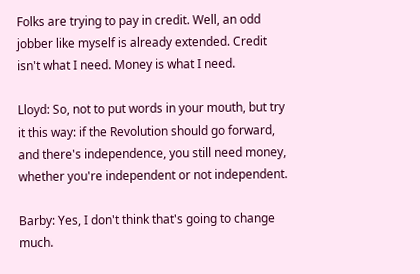Folks are trying to pay in credit. Well, an odd jobber like myself is already extended. Credit isn't what I need. Money is what I need.

Lloyd: So, not to put words in your mouth, but try it this way: if the Revolution should go forward, and there's independence, you still need money, whether you're independent or not independent.

Barby: Yes, I don't think that's going to change much.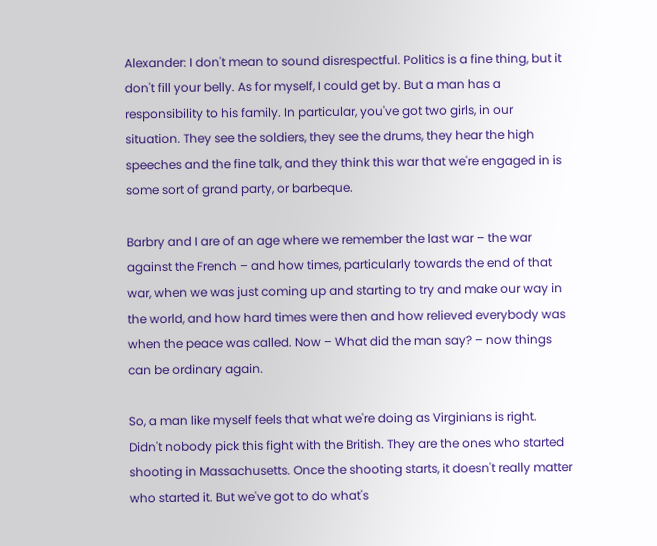Alexander: I don't mean to sound disrespectful. Politics is a fine thing, but it don't fill your belly. As for myself, I could get by. But a man has a responsibility to his family. In particular, you've got two girls, in our situation. They see the soldiers, they see the drums, they hear the high speeches and the fine talk, and they think this war that we're engaged in is some sort of grand party, or barbeque.

Barbry and I are of an age where we remember the last war – the war against the French – and how times, particularly towards the end of that war, when we was just coming up and starting to try and make our way in the world, and how hard times were then and how relieved everybody was when the peace was called. Now – What did the man say? – now things can be ordinary again.

So, a man like myself feels that what we're doing as Virginians is right. Didn't nobody pick this fight with the British. They are the ones who started shooting in Massachusetts. Once the shooting starts, it doesn't really matter who started it. But we've got to do what's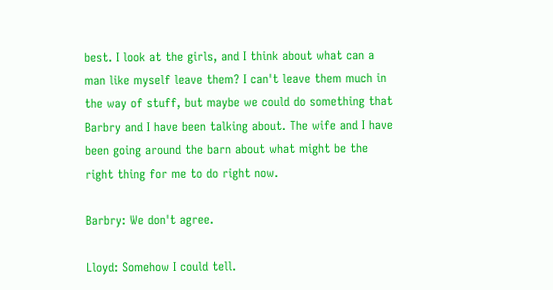best. I look at the girls, and I think about what can a man like myself leave them? I can't leave them much in the way of stuff, but maybe we could do something that Barbry and I have been talking about. The wife and I have been going around the barn about what might be the right thing for me to do right now.

Barbry: We don't agree.

Lloyd: Somehow I could tell.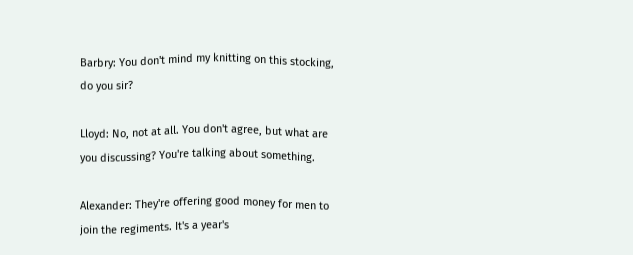Barbry: You don't mind my knitting on this stocking, do you sir?

Lloyd: No, not at all. You don't agree, but what are you discussing? You're talking about something.

Alexander: They're offering good money for men to join the regiments. It's a year's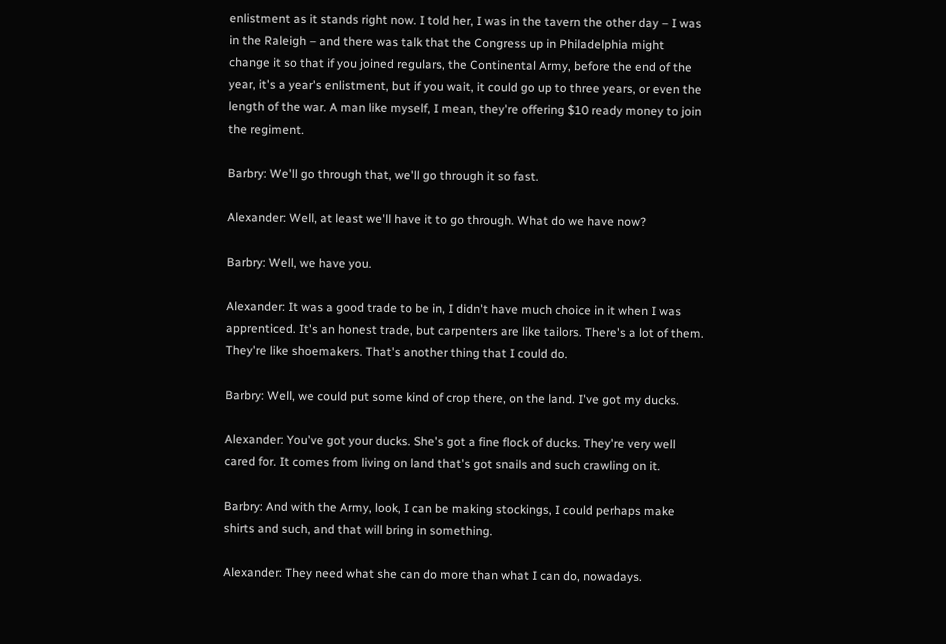enlistment as it stands right now. I told her, I was in the tavern the other day – I was in the Raleigh – and there was talk that the Congress up in Philadelphia might change it so that if you joined regulars, the Continental Army, before the end of the year, it's a year's enlistment, but if you wait, it could go up to three years, or even the length of the war. A man like myself, I mean, they're offering $10 ready money to join the regiment.

Barbry: We'll go through that, we'll go through it so fast.

Alexander: Well, at least we'll have it to go through. What do we have now?

Barbry: Well, we have you.

Alexander: It was a good trade to be in, I didn't have much choice in it when I was apprenticed. It's an honest trade, but carpenters are like tailors. There's a lot of them. They're like shoemakers. That's another thing that I could do.

Barbry: Well, we could put some kind of crop there, on the land. I've got my ducks.

Alexander: You've got your ducks. She's got a fine flock of ducks. They're very well cared for. It comes from living on land that's got snails and such crawling on it.

Barbry: And with the Army, look, I can be making stockings, I could perhaps make shirts and such, and that will bring in something.

Alexander: They need what she can do more than what I can do, nowadays.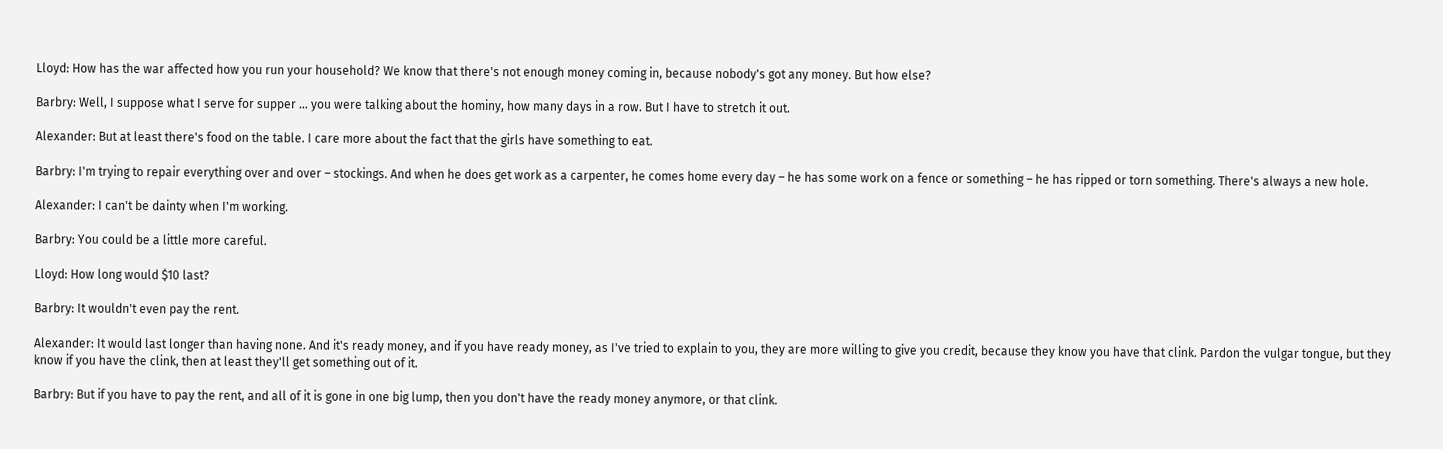Lloyd: How has the war affected how you run your household? We know that there's not enough money coming in, because nobody's got any money. But how else?

Barbry: Well, I suppose what I serve for supper … you were talking about the hominy, how many days in a row. But I have to stretch it out.

Alexander: But at least there's food on the table. I care more about the fact that the girls have something to eat.

Barbry: I'm trying to repair everything over and over – stockings. And when he does get work as a carpenter, he comes home every day – he has some work on a fence or something – he has ripped or torn something. There's always a new hole.

Alexander: I can't be dainty when I'm working.

Barbry: You could be a little more careful.

Lloyd: How long would $10 last?

Barbry: It wouldn't even pay the rent.

Alexander: It would last longer than having none. And it's ready money, and if you have ready money, as I've tried to explain to you, they are more willing to give you credit, because they know you have that clink. Pardon the vulgar tongue, but they know if you have the clink, then at least they'll get something out of it.

Barbry: But if you have to pay the rent, and all of it is gone in one big lump, then you don't have the ready money anymore, or that clink.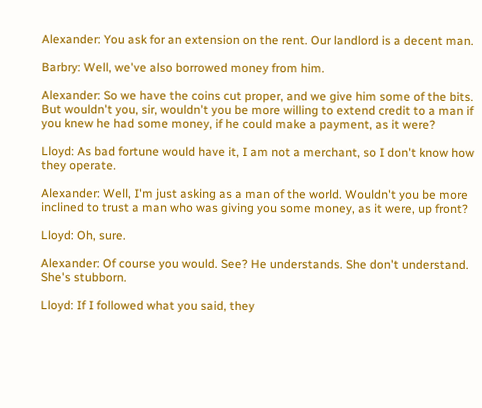Alexander: You ask for an extension on the rent. Our landlord is a decent man.

Barbry: Well, we've also borrowed money from him.

Alexander: So we have the coins cut proper, and we give him some of the bits. But wouldn't you, sir, wouldn't you be more willing to extend credit to a man if you knew he had some money, if he could make a payment, as it were?

Lloyd: As bad fortune would have it, I am not a merchant, so I don't know how they operate.

Alexander: Well, I'm just asking as a man of the world. Wouldn't you be more inclined to trust a man who was giving you some money, as it were, up front?

Lloyd: Oh, sure.

Alexander: Of course you would. See? He understands. She don't understand. She's stubborn.

Lloyd: If I followed what you said, they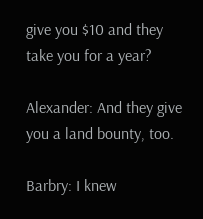give you $10 and they take you for a year?

Alexander: And they give you a land bounty, too.

Barbry: I knew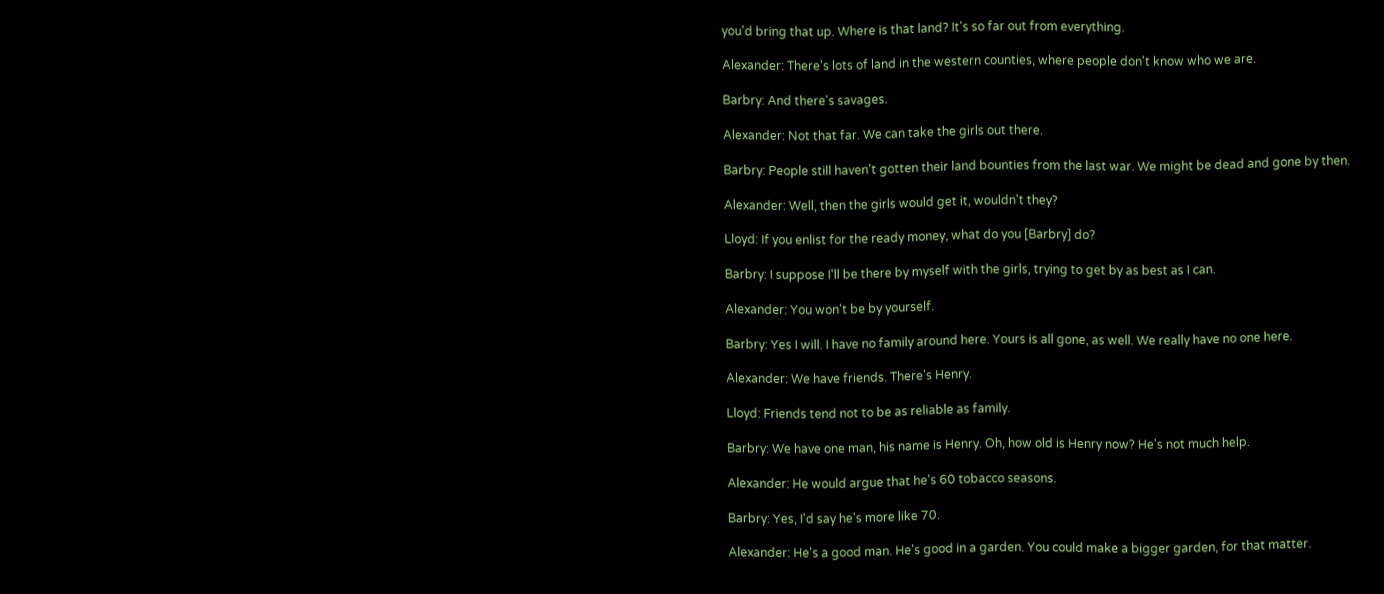you'd bring that up. Where is that land? It's so far out from everything.

Alexander: There's lots of land in the western counties, where people don't know who we are.

Barbry: And there's savages.

Alexander: Not that far. We can take the girls out there.

Barbry: People still haven't gotten their land bounties from the last war. We might be dead and gone by then.

Alexander: Well, then the girls would get it, wouldn't they?

Lloyd: If you enlist for the ready money, what do you [Barbry] do?

Barbry: I suppose I'll be there by myself with the girls, trying to get by as best as I can.

Alexander: You won't be by yourself.

Barbry: Yes I will. I have no family around here. Yours is all gone, as well. We really have no one here.

Alexander: We have friends. There's Henry.

Lloyd: Friends tend not to be as reliable as family.

Barbry: We have one man, his name is Henry. Oh, how old is Henry now? He's not much help.

Alexander: He would argue that he's 60 tobacco seasons.

Barbry: Yes, I'd say he's more like 70.

Alexander: He's a good man. He's good in a garden. You could make a bigger garden, for that matter.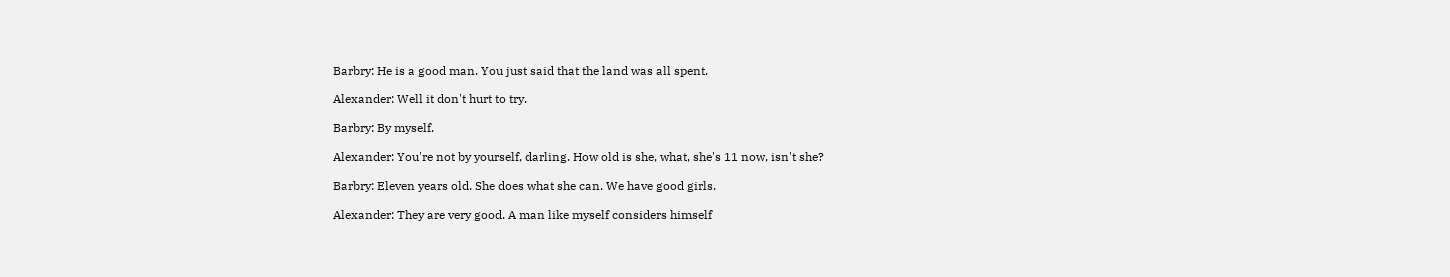Barbry: He is a good man. You just said that the land was all spent.

Alexander: Well it don't hurt to try.

Barbry: By myself.

Alexander: You're not by yourself, darling. How old is she, what, she's 11 now, isn't she?

Barbry: Eleven years old. She does what she can. We have good girls.

Alexander: They are very good. A man like myself considers himself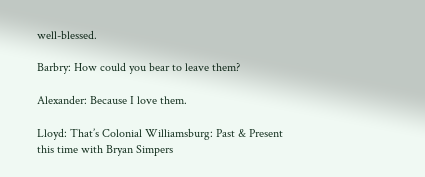well-blessed.

Barbry: How could you bear to leave them?

Alexander: Because I love them.

Lloyd: That’s Colonial Williamsburg: Past & Present this time with Bryan Simpers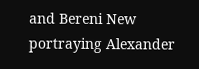and Bereni New portraying Alexander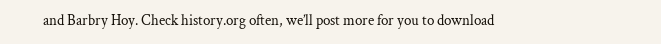and Barbry Hoy. Check history.org often, we’ll post more for you to download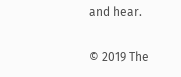and hear.

© 2019 The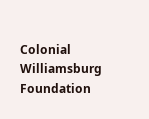Colonial Williamsburg Foundation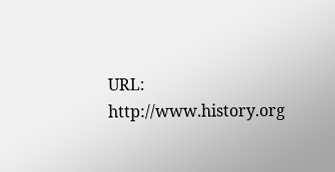URL: http://www.history.org